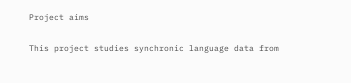Project aims

This project studies synchronic language data from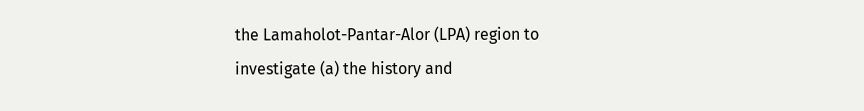the Lamaholot-Pantar-Alor (LPA) region to investigate (a) the history and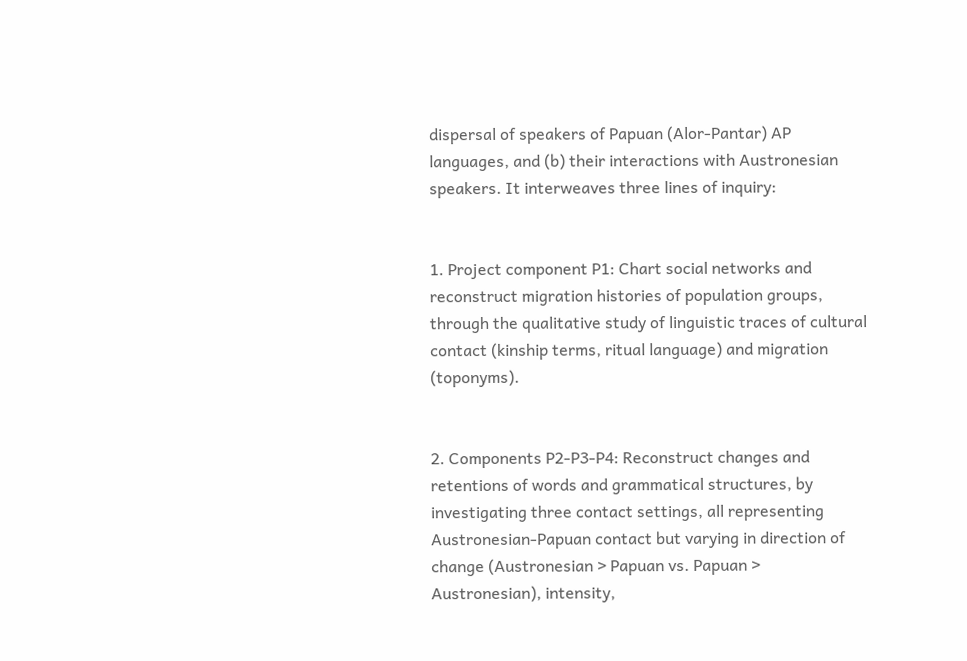dispersal of speakers of Papuan (Alor-Pantar) AP languages, and (b) their interactions with Austronesian speakers. It interweaves three lines of inquiry:


1. Project component P1: Chart social networks and reconstruct migration histories of population groups, through the qualitative study of linguistic traces of cultural contact (kinship terms, ritual language) and migration (toponyms).


2. Components P2-P3-P4: Reconstruct changes and retentions of words and grammatical structures, by investigating three contact settings, all representing Austronesian-Papuan contact but varying in direction of change (Austronesian > Papuan vs. Papuan > Austronesian), intensity,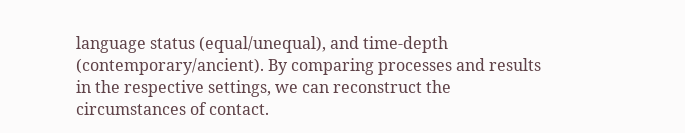language status (equal/unequal), and time-depth (contemporary/ancient). By comparing processes and results in the respective settings, we can reconstruct the circumstances of contact.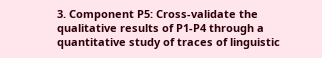3. Component P5: Cross-validate the qualitative results of P1-P4 through a quantitative study of traces of linguistic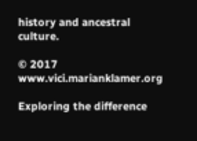history and ancestral culture.

© 2017 www.vici.marianklamer.org

Exploring the difference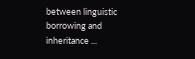between linguistic borrowing and inheritance ...